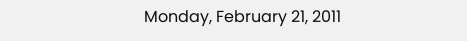Monday, February 21, 2011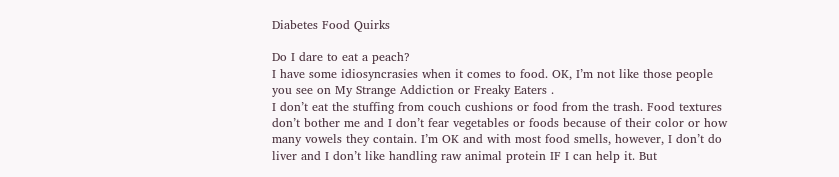Diabetes Food Quirks

Do I dare to eat a peach?
I have some idiosyncrasies when it comes to food. OK, I’m not like those people you see on My Strange Addiction or Freaky Eaters .
I don’t eat the stuffing from couch cushions or food from the trash. Food textures don’t bother me and I don’t fear vegetables or foods because of their color or how many vowels they contain. I’m OK and with most food smells, however, I don’t do liver and I don’t like handling raw animal protein IF I can help it. But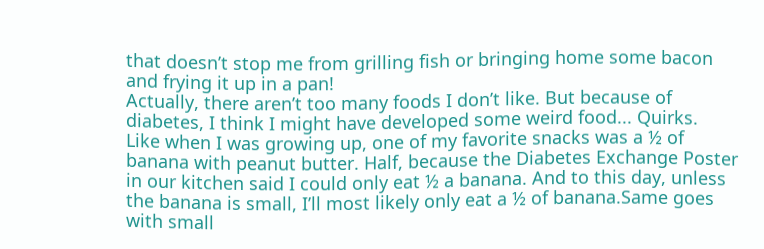that doesn’t stop me from grilling fish or bringing home some bacon and frying it up in a pan!
Actually, there aren’t too many foods I don’t like. But because of diabetes, I think I might have developed some weird food... Quirks.
Like when I was growing up, one of my favorite snacks was a ½ of banana with peanut butter. Half, because the Diabetes Exchange Poster in our kitchen said I could only eat ½ a banana. And to this day, unless the banana is small, I’ll most likely only eat a ½ of banana.Same goes with small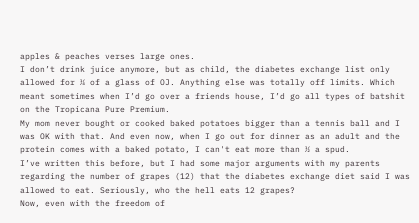apples & peaches verses large ones.
I don’t drink juice anymore, but as child, the diabetes exchange list only allowed for ¼ of a glass of OJ. Anything else was totally off limits. Which meant sometimes when I’d go over a friends house, I’d go all types of batshit on the Tropicana Pure Premium.
My mom never bought or cooked baked potatoes bigger than a tennis ball and I was OK with that. And even now, when I go out for dinner as an adult and the protein comes with a baked potato, I can't eat more than ½ a spud.
I’ve written this before, but I had some major arguments with my parents regarding the number of grapes (12) that the diabetes exchange diet said I was allowed to eat. Seriously, who the hell eats 12 grapes?
Now, even with the freedom of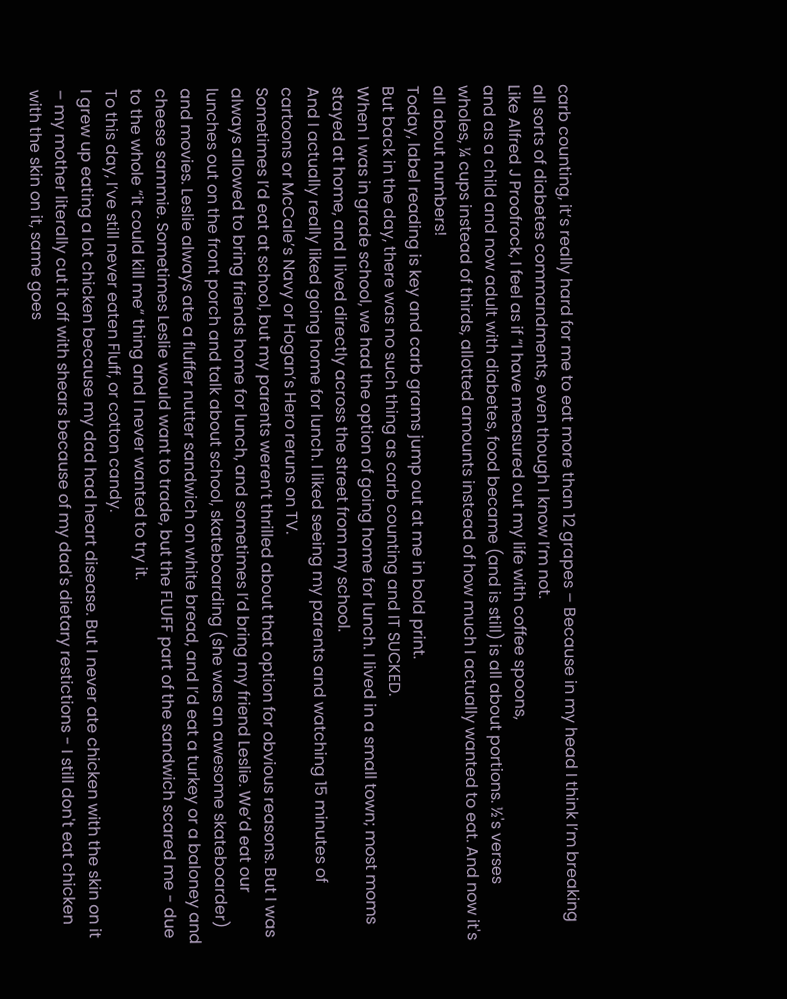carb counting, it’s really hard for me to eat more than 12 grapes – Because in my head I think I’m breaking all sorts of diabetes commandments, even though I know I’m not.
Like Alfred J Proofrock, I feel as if “I have measured out my life with coffee spoons,
and as a child and now adult with diabetes, food became (and is still) is all about portions. ½'s verses wholes, ¼ cups instead of thirds, allotted amounts instead of how much I actually wanted to eat. And now it's all about numbers!
Today, label reading is key and carb grams jump out at me in bold print.
But back in the day, there was no such thing as carb counting and IT SUCKED.
When I was in grade school, we had the option of going home for lunch. I lived in a small town; most moms stayed at home, and I lived directly across the street from my school.
And I actually really liked going home for lunch. I liked seeing my parents and watching 15 minutes of cartoons or McCale’s Navy or Hogan’s Hero reruns on TV.
Sometimes I’d eat at school, but my parents weren’t thrilled about that option for obvious reasons. But I was always allowed to bring friends home for lunch, and sometimes I’d bring my friend Leslie. We’d eat our lunches out on the front porch and talk about school, skateboarding (she was an awesome skateboarder) and movies. Leslie always ate a fluffer nutter sandwich on white bread, and I’d eat a turkey or a baloney and cheese sammie. Sometimes Leslie would want to trade, but the FLUFF part of the sandwich scared me - due to the whole “it could kill me“ thing and I never wanted to try it.
To this day, I’ve still never eaten Fluff, or cotton candy.
I grew up eating a lot chicken because my dad had heart disease. But I never ate chicken with the skin on it – my mother literally cut it off with shears because of my dad's dietary restictions - I still don't eat chicken with the skin on it, same goes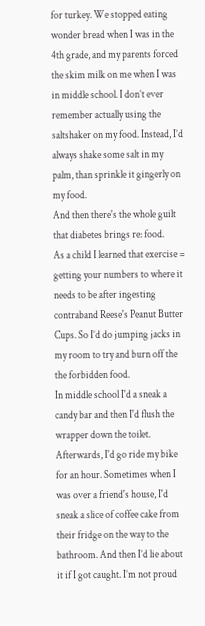for turkey. We stopped eating wonder bread when I was in the 4th grade, and my parents forced the skim milk on me when I was in middle school. I don’t ever remember actually using the saltshaker on my food. Instead, I’d always shake some salt in my palm, than sprinkle it gingerly on my food.
And then there's the whole guilt that diabetes brings re: food.
As a child I learned that exercise = getting your numbers to where it needs to be after ingesting contraband Reese's Peanut Butter Cups. So I’d do jumping jacks in my room to try and burn off the the forbidden food.
In middle school I'd a sneak a candy bar and then I'd flush the wrapper down the toilet. Afterwards, I'd go ride my bike for an hour. Sometimes when I was over a friend's house, I'd sneak a slice of coffee cake from their fridge on the way to the bathroom. And then I’d lie about it if I got caught. I’m not proud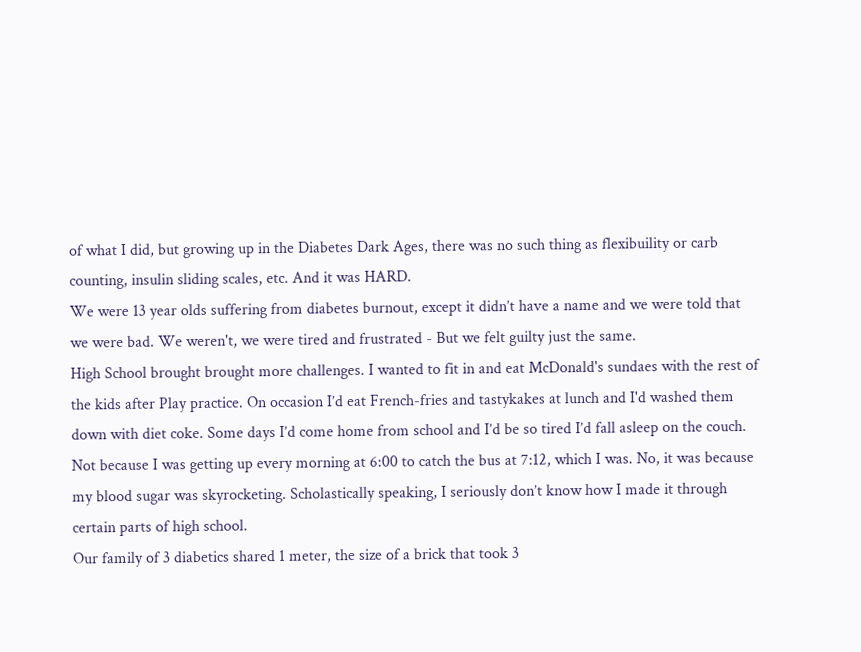of what I did, but growing up in the Diabetes Dark Ages, there was no such thing as flexibuility or carb counting, insulin sliding scales, etc. And it was HARD.
We were 13 year olds suffering from diabetes burnout, except it didn’t have a name and we were told that we were bad. We weren't, we were tired and frustrated - But we felt guilty just the same.
High School brought brought more challenges. I wanted to fit in and eat McDonald's sundaes with the rest of the kids after Play practice. On occasion I’d eat French-fries and tastykakes at lunch and I'd washed them down with diet coke. Some days I’d come home from school and I’d be so tired I’d fall asleep on the couch. Not because I was getting up every morning at 6:00 to catch the bus at 7:12, which I was. No, it was because my blood sugar was skyrocketing. Scholastically speaking, I seriously don’t know how I made it through certain parts of high school.
Our family of 3 diabetics shared 1 meter, the size of a brick that took 3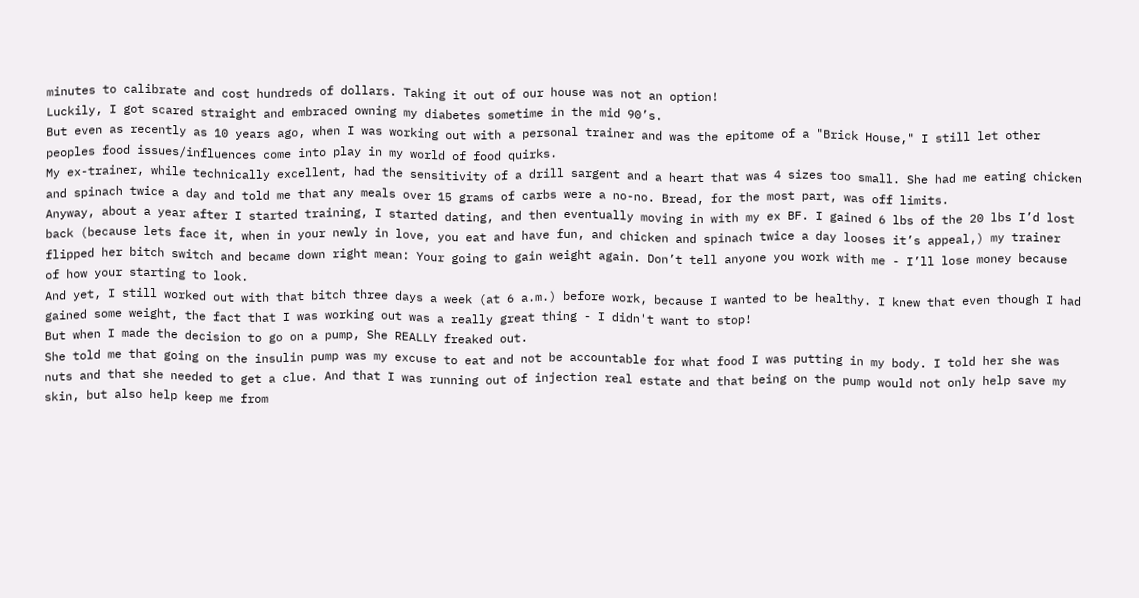minutes to calibrate and cost hundreds of dollars. Taking it out of our house was not an option!
Luckily, I got scared straight and embraced owning my diabetes sometime in the mid 90’s.
But even as recently as 10 years ago, when I was working out with a personal trainer and was the epitome of a "Brick House," I still let other peoples food issues/influences come into play in my world of food quirks.
My ex-trainer, while technically excellent, had the sensitivity of a drill sargent and a heart that was 4 sizes too small. She had me eating chicken and spinach twice a day and told me that any meals over 15 grams of carbs were a no-no. Bread, for the most part, was off limits.
Anyway, about a year after I started training, I started dating, and then eventually moving in with my ex BF. I gained 6 lbs of the 20 lbs I’d lost back (because lets face it, when in your newly in love, you eat and have fun, and chicken and spinach twice a day looses it’s appeal,) my trainer flipped her bitch switch and became down right mean: Your going to gain weight again. Don’t tell anyone you work with me - I’ll lose money because of how your starting to look.
And yet, I still worked out with that bitch three days a week (at 6 a.m.) before work, because I wanted to be healthy. I knew that even though I had gained some weight, the fact that I was working out was a really great thing - I didn't want to stop!
But when I made the decision to go on a pump, She REALLY freaked out.
She told me that going on the insulin pump was my excuse to eat and not be accountable for what food I was putting in my body. I told her she was nuts and that she needed to get a clue. And that I was running out of injection real estate and that being on the pump would not only help save my skin, but also help keep me from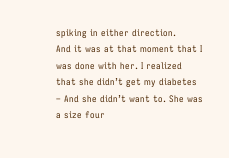spiking in either direction.
And it was at that moment that I was done with her. I realized that she didn’t get my diabetes – And she didn’t want to. She was a size four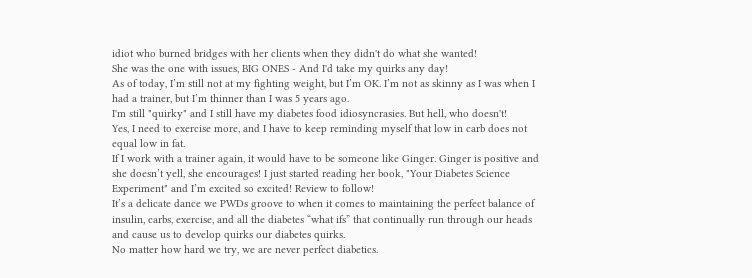idiot who burned bridges with her clients when they didn't do what she wanted!
She was the one with issues, BIG ONES - And I'd take my quirks any day!
As of today, I’m still not at my fighting weight, but I’m OK. I’m not as skinny as I was when I had a trainer, but I’m thinner than I was 5 years ago.
I'm still "quirky" and I still have my diabetes food idiosyncrasies. But hell, who doesn't!
Yes, I need to exercise more, and I have to keep reminding myself that low in carb does not equal low in fat.
If I work with a trainer again, it would have to be someone like Ginger. Ginger is positive and she doesn’t yell, she encourages! I just started reading her book, "Your Diabetes Science Experiment" and I’m excited so excited! Review to follow!
It’s a delicate dance we PWDs groove to when it comes to maintaining the perfect balance of insulin, carbs, exercise, and all the diabetes “what ifs” that continually run through our heads and cause us to develop quirks our diabetes quirks.
No matter how hard we try, we are never perfect diabetics.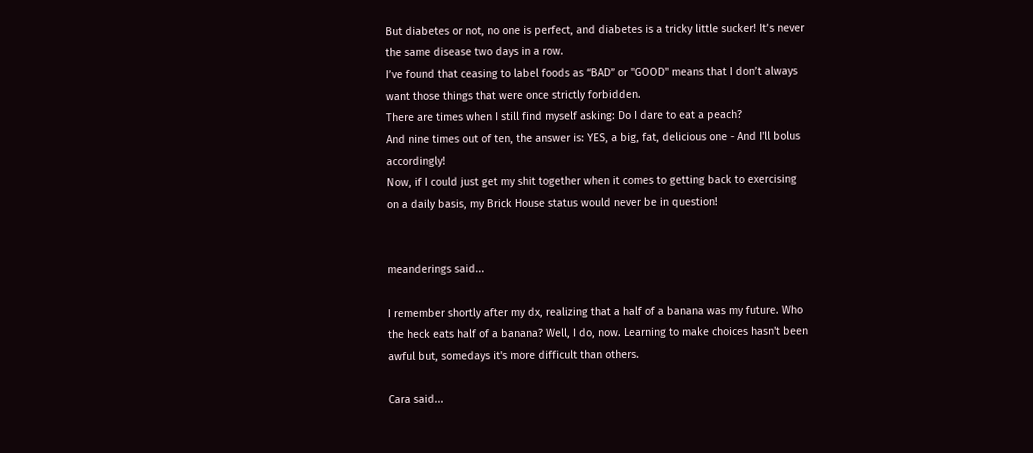But diabetes or not, no one is perfect, and diabetes is a tricky little sucker! It’s never the same disease two days in a row.
I’ve found that ceasing to label foods as “BAD” or "GOOD" means that I don’t always want those things that were once strictly forbidden.
There are times when I still find myself asking: Do I dare to eat a peach?
And nine times out of ten, the answer is: YES, a big, fat, delicious one - And I'll bolus accordingly!
Now, if I could just get my shit together when it comes to getting back to exercising on a daily basis, my Brick House status would never be in question!


meanderings said...

I remember shortly after my dx, realizing that a half of a banana was my future. Who the heck eats half of a banana? Well, I do, now. Learning to make choices hasn't been awful but, somedays it's more difficult than others.

Cara said...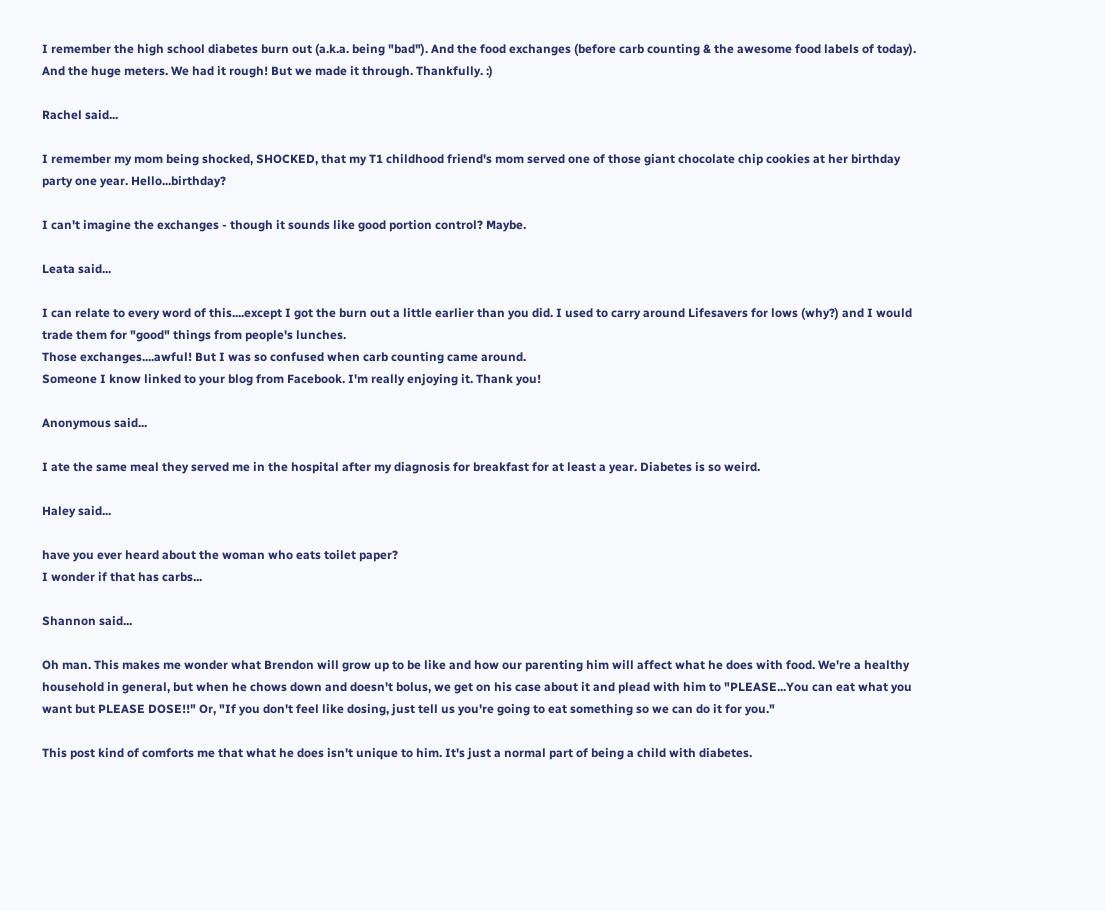I remember the high school diabetes burn out (a.k.a. being "bad"). And the food exchanges (before carb counting & the awesome food labels of today). And the huge meters. We had it rough! But we made it through. Thankfully. :)

Rachel said...

I remember my mom being shocked, SHOCKED, that my T1 childhood friend's mom served one of those giant chocolate chip cookies at her birthday party one year. Hello...birthday?

I can't imagine the exchanges - though it sounds like good portion control? Maybe.

Leata said...

I can relate to every word of this....except I got the burn out a little earlier than you did. I used to carry around Lifesavers for lows (why?) and I would trade them for "good" things from people's lunches.
Those exchanges....awful! But I was so confused when carb counting came around.
Someone I know linked to your blog from Facebook. I'm really enjoying it. Thank you!

Anonymous said...

I ate the same meal they served me in the hospital after my diagnosis for breakfast for at least a year. Diabetes is so weird.

Haley said...

have you ever heard about the woman who eats toilet paper?
I wonder if that has carbs...

Shannon said...

Oh man. This makes me wonder what Brendon will grow up to be like and how our parenting him will affect what he does with food. We're a healthy household in general, but when he chows down and doesn't bolus, we get on his case about it and plead with him to "PLEASE...You can eat what you want but PLEASE DOSE!!" Or, "If you don't feel like dosing, just tell us you're going to eat something so we can do it for you."

This post kind of comforts me that what he does isn't unique to him. It's just a normal part of being a child with diabetes.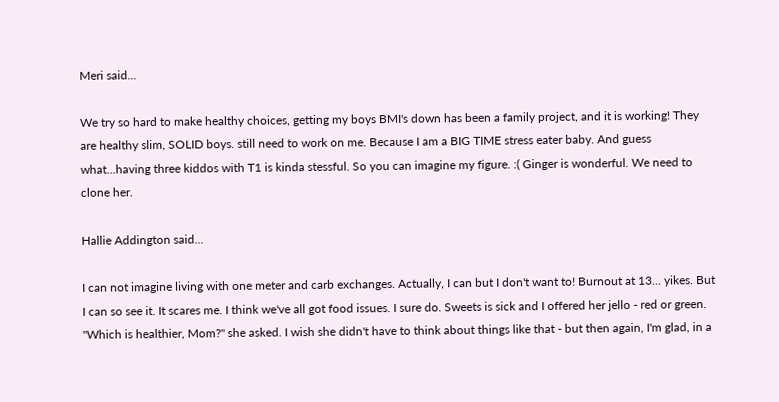Meri said...

We try so hard to make healthy choices, getting my boys BMI's down has been a family project, and it is working! They are healthy slim, SOLID boys. still need to work on me. Because I am a BIG TIME stress eater baby. And guess what...having three kiddos with T1 is kinda stessful. So you can imagine my figure. :( Ginger is wonderful. We need to clone her.

Hallie Addington said...

I can not imagine living with one meter and carb exchanges. Actually, I can but I don't want to! Burnout at 13... yikes. But I can so see it. It scares me. I think we've all got food issues. I sure do. Sweets is sick and I offered her jello - red or green. "Which is healthier, Mom?" she asked. I wish she didn't have to think about things like that - but then again, I'm glad, in a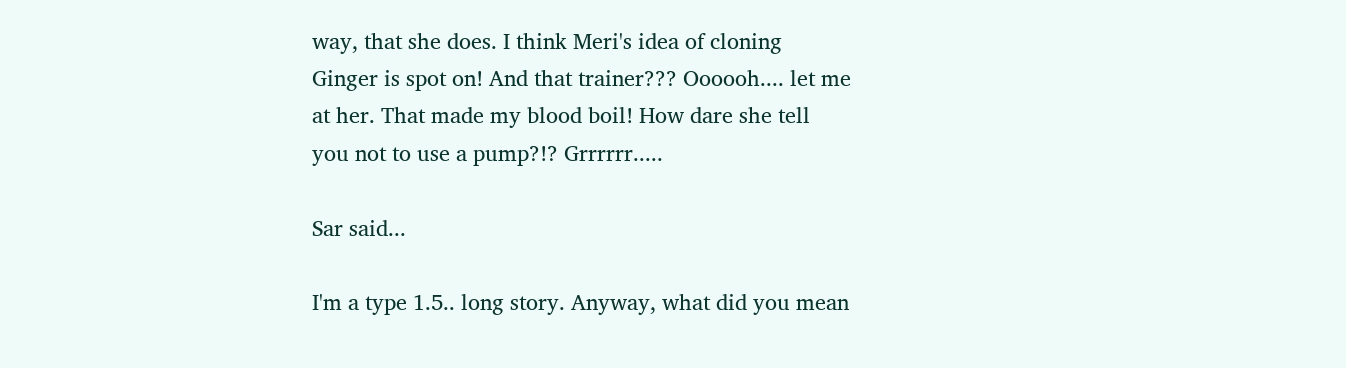way, that she does. I think Meri's idea of cloning Ginger is spot on! And that trainer??? Oooooh.... let me at her. That made my blood boil! How dare she tell you not to use a pump?!? Grrrrrr.....

Sar said...

I'm a type 1.5.. long story. Anyway, what did you mean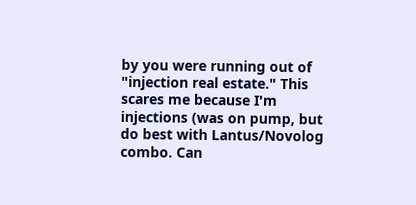by you were running out of "injection real estate." This scares me because I'm injections (was on pump, but do best with Lantus/Novolog combo. Can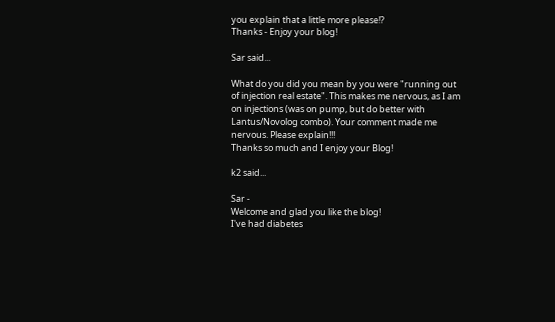you explain that a little more please!?
Thanks - Enjoy your blog!

Sar said...

What do you did you mean by you were "running out of injection real estate". This makes me nervous, as I am on injections (was on pump, but do better with Lantus/Novolog combo). Your comment made me nervous. Please explain!!!
Thanks so much and I enjoy your Blog!

k2 said...

Sar -
Welcome and glad you like the blog!
I've had diabetes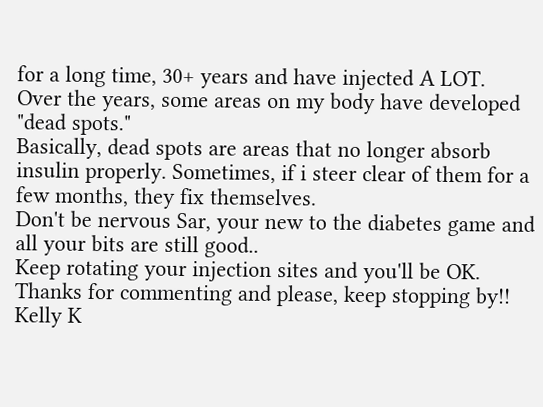for a long time, 30+ years and have injected A LOT.
Over the years, some areas on my body have developed "dead spots."
Basically, dead spots are areas that no longer absorb insulin properly. Sometimes, if i steer clear of them for a few months, they fix themselves.
Don't be nervous Sar, your new to the diabetes game and all your bits are still good..
Keep rotating your injection sites and you'll be OK.
Thanks for commenting and please, keep stopping by!!
Kelly K